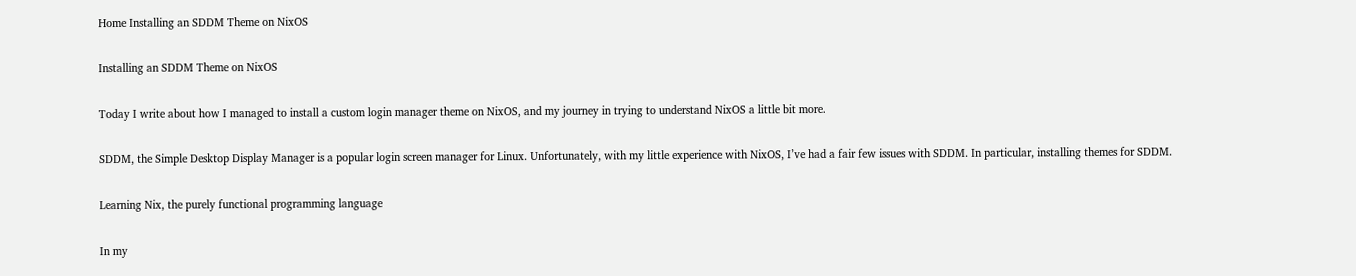Home Installing an SDDM Theme on NixOS

Installing an SDDM Theme on NixOS

Today I write about how I managed to install a custom login manager theme on NixOS, and my journey in trying to understand NixOS a little bit more.

SDDM, the Simple Desktop Display Manager is a popular login screen manager for Linux. Unfortunately, with my little experience with NixOS, I’ve had a fair few issues with SDDM. In particular, installing themes for SDDM.

Learning Nix, the purely functional programming language

In my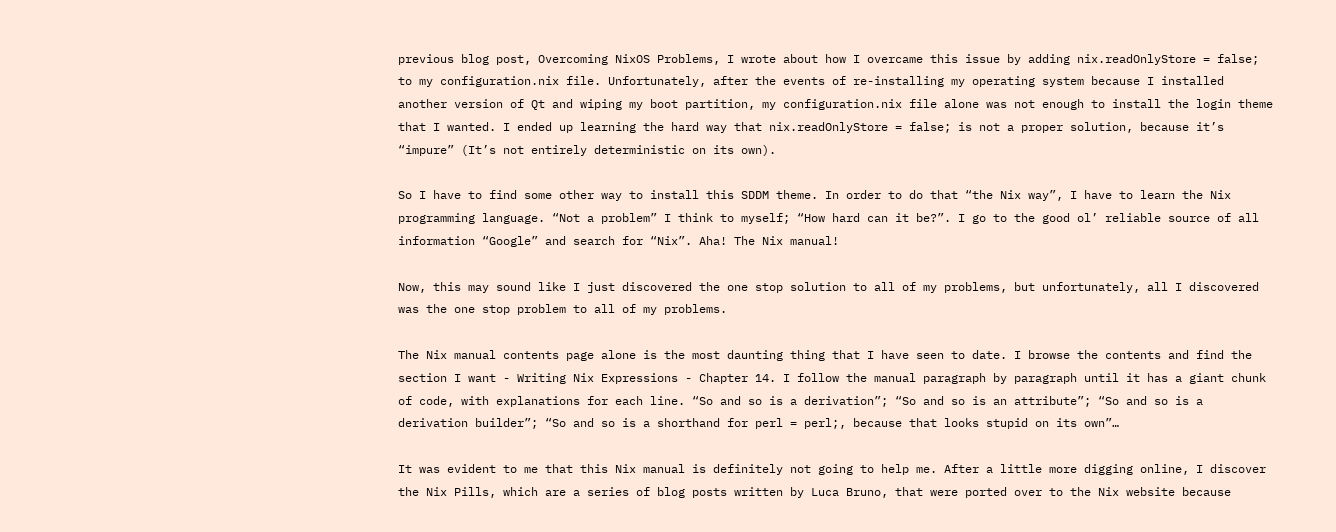previous blog post, Overcoming NixOS Problems, I wrote about how I overcame this issue by adding nix.readOnlyStore = false; to my configuration.nix file. Unfortunately, after the events of re-installing my operating system because I installed another version of Qt and wiping my boot partition, my configuration.nix file alone was not enough to install the login theme that I wanted. I ended up learning the hard way that nix.readOnlyStore = false; is not a proper solution, because it’s “impure” (It’s not entirely deterministic on its own).

So I have to find some other way to install this SDDM theme. In order to do that “the Nix way”, I have to learn the Nix programming language. “Not a problem” I think to myself; “How hard can it be?”. I go to the good ol’ reliable source of all information “Google” and search for “Nix”. Aha! The Nix manual!

Now, this may sound like I just discovered the one stop solution to all of my problems, but unfortunately, all I discovered was the one stop problem to all of my problems.

The Nix manual contents page alone is the most daunting thing that I have seen to date. I browse the contents and find the section I want - Writing Nix Expressions - Chapter 14. I follow the manual paragraph by paragraph until it has a giant chunk of code, with explanations for each line. “So and so is a derivation”; “So and so is an attribute”; “So and so is a derivation builder”; “So and so is a shorthand for perl = perl;, because that looks stupid on its own”…

It was evident to me that this Nix manual is definitely not going to help me. After a little more digging online, I discover the Nix Pills, which are a series of blog posts written by Luca Bruno, that were ported over to the Nix website because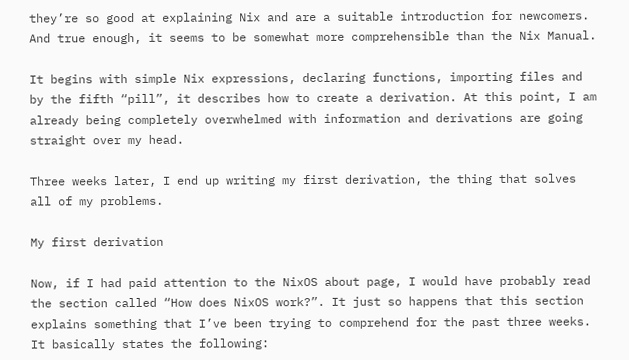they’re so good at explaining Nix and are a suitable introduction for newcomers. And true enough, it seems to be somewhat more comprehensible than the Nix Manual.

It begins with simple Nix expressions, declaring functions, importing files and by the fifth “pill”, it describes how to create a derivation. At this point, I am already being completely overwhelmed with information and derivations are going straight over my head.

Three weeks later, I end up writing my first derivation, the thing that solves all of my problems.

My first derivation

Now, if I had paid attention to the NixOS about page, I would have probably read the section called “How does NixOS work?”. It just so happens that this section explains something that I’ve been trying to comprehend for the past three weeks. It basically states the following: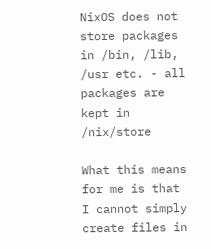NixOS does not store packages in /bin, /lib, /usr etc. - all packages are kept in /nix/store

What this means for me is that I cannot simply create files in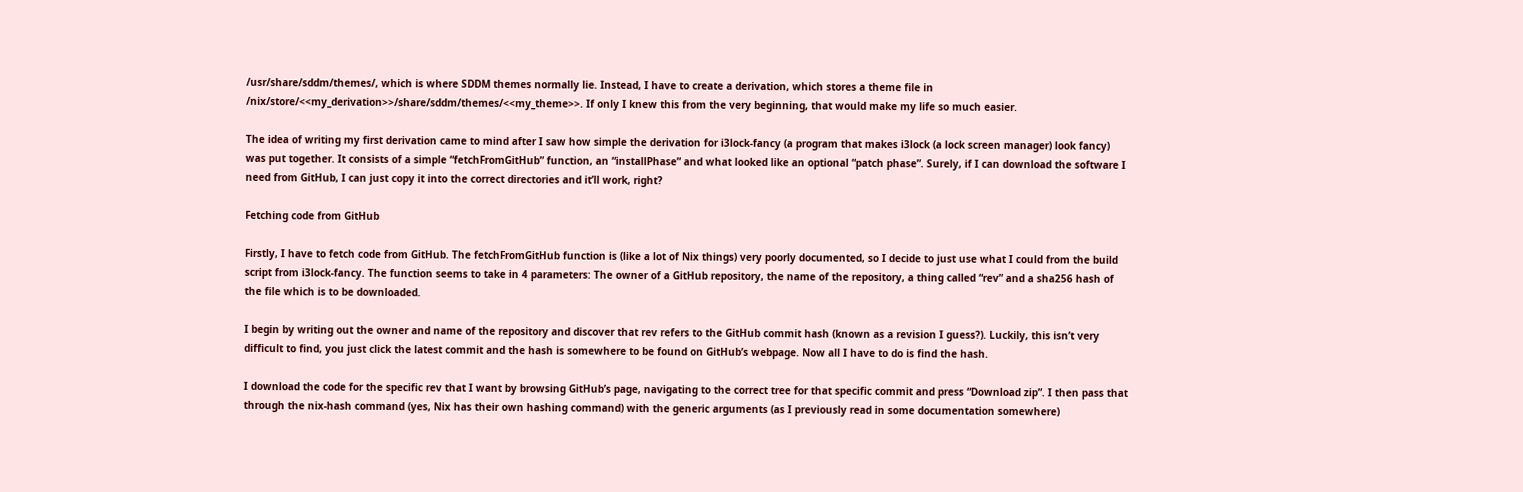/usr/share/sddm/themes/, which is where SDDM themes normally lie. Instead, I have to create a derivation, which stores a theme file in /nix/store/<<my_derivation>>/share/sddm/themes/<<my_theme>>. If only I knew this from the very beginning, that would make my life so much easier.

The idea of writing my first derivation came to mind after I saw how simple the derivation for i3lock-fancy (a program that makes i3lock (a lock screen manager) look fancy) was put together. It consists of a simple “fetchFromGitHub” function, an “installPhase” and what looked like an optional “patch phase”. Surely, if I can download the software I need from GitHub, I can just copy it into the correct directories and it’ll work, right?

Fetching code from GitHub

Firstly, I have to fetch code from GitHub. The fetchFromGitHub function is (like a lot of Nix things) very poorly documented, so I decide to just use what I could from the build script from i3lock-fancy. The function seems to take in 4 parameters: The owner of a GitHub repository, the name of the repository, a thing called “rev” and a sha256 hash of the file which is to be downloaded.

I begin by writing out the owner and name of the repository and discover that rev refers to the GitHub commit hash (known as a revision I guess?). Luckily, this isn’t very difficult to find, you just click the latest commit and the hash is somewhere to be found on GitHub’s webpage. Now all I have to do is find the hash.

I download the code for the specific rev that I want by browsing GitHub’s page, navigating to the correct tree for that specific commit and press “Download zip”. I then pass that through the nix-hash command (yes, Nix has their own hashing command) with the generic arguments (as I previously read in some documentation somewhere)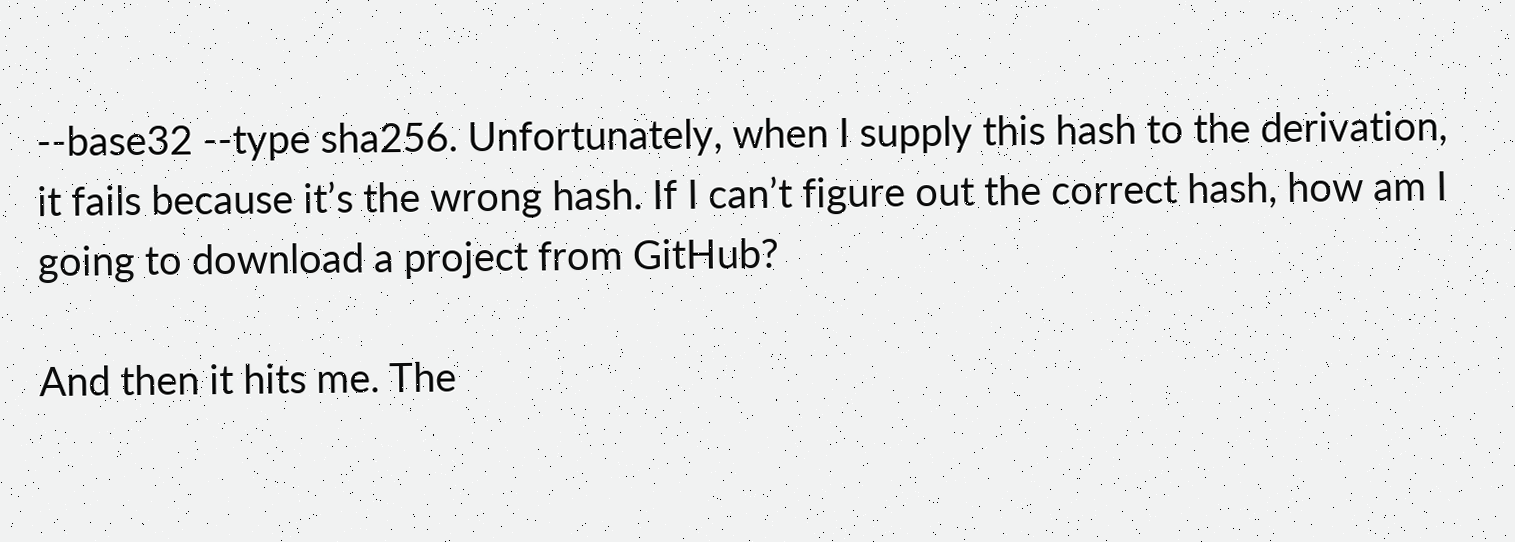--base32 --type sha256. Unfortunately, when I supply this hash to the derivation, it fails because it’s the wrong hash. If I can’t figure out the correct hash, how am I going to download a project from GitHub?

And then it hits me. The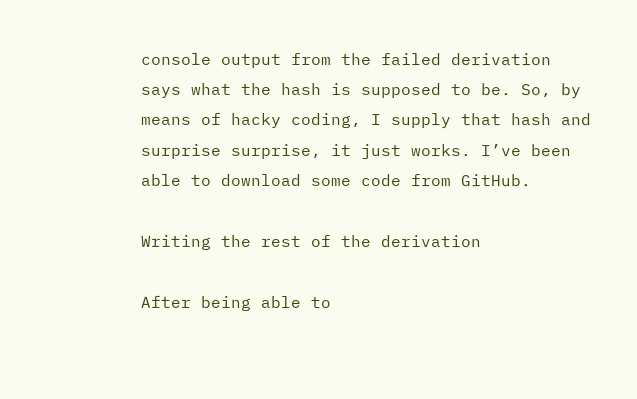console output from the failed derivation says what the hash is supposed to be. So, by means of hacky coding, I supply that hash and surprise surprise, it just works. I’ve been able to download some code from GitHub.

Writing the rest of the derivation

After being able to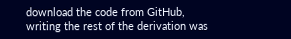download the code from GitHub, writing the rest of the derivation was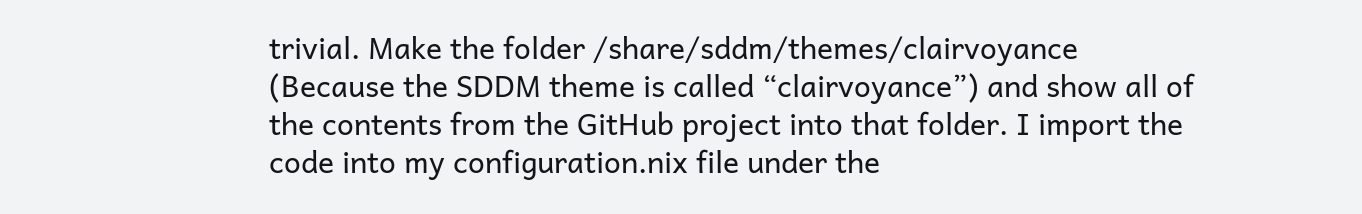trivial. Make the folder /share/sddm/themes/clairvoyance (Because the SDDM theme is called “clairvoyance”) and show all of the contents from the GitHub project into that folder. I import the code into my configuration.nix file under the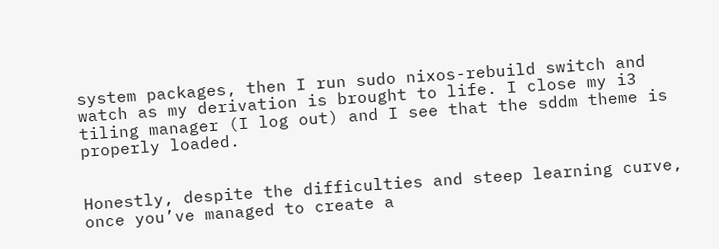system packages, then I run sudo nixos-rebuild switch and watch as my derivation is brought to life. I close my i3 tiling manager (I log out) and I see that the sddm theme is properly loaded.


Honestly, despite the difficulties and steep learning curve, once you’ve managed to create a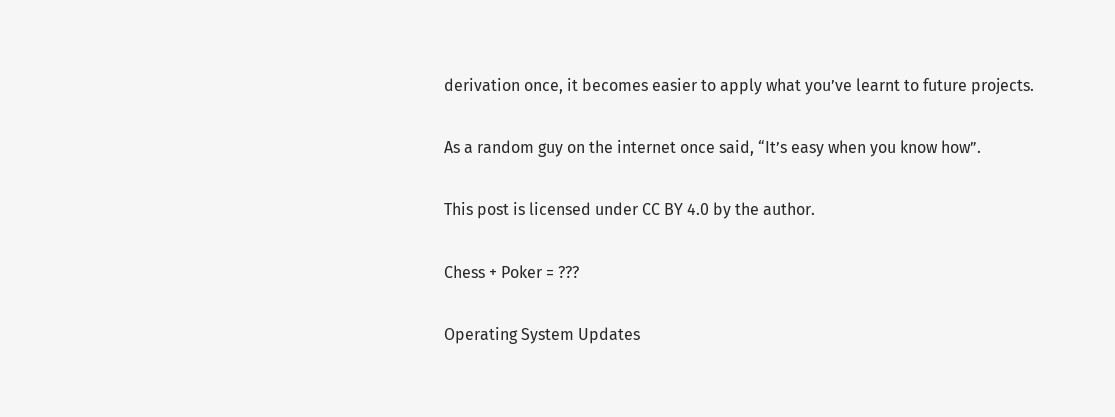derivation once, it becomes easier to apply what you’ve learnt to future projects.

As a random guy on the internet once said, “It’s easy when you know how”.

This post is licensed under CC BY 4.0 by the author.

Chess + Poker = ???

Operating System Updates